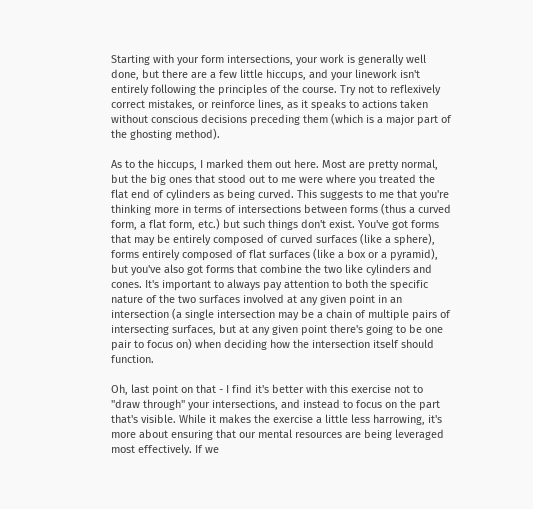Starting with your form intersections, your work is generally well done, but there are a few little hiccups, and your linework isn't entirely following the principles of the course. Try not to reflexively correct mistakes, or reinforce lines, as it speaks to actions taken without conscious decisions preceding them (which is a major part of the ghosting method).

As to the hiccups, I marked them out here. Most are pretty normal, but the big ones that stood out to me were where you treated the flat end of cylinders as being curved. This suggests to me that you're thinking more in terms of intersections between forms (thus a curved form, a flat form, etc.) but such things don't exist. You've got forms that may be entirely composed of curved surfaces (like a sphere), forms entirely composed of flat surfaces (like a box or a pyramid), but you've also got forms that combine the two like cylinders and cones. It's important to always pay attention to both the specific nature of the two surfaces involved at any given point in an intersection (a single intersection may be a chain of multiple pairs of intersecting surfaces, but at any given point there's going to be one pair to focus on) when deciding how the intersection itself should function.

Oh, last point on that - I find it's better with this exercise not to "draw through" your intersections, and instead to focus on the part that's visible. While it makes the exercise a little less harrowing, it's more about ensuring that our mental resources are being leveraged most effectively. If we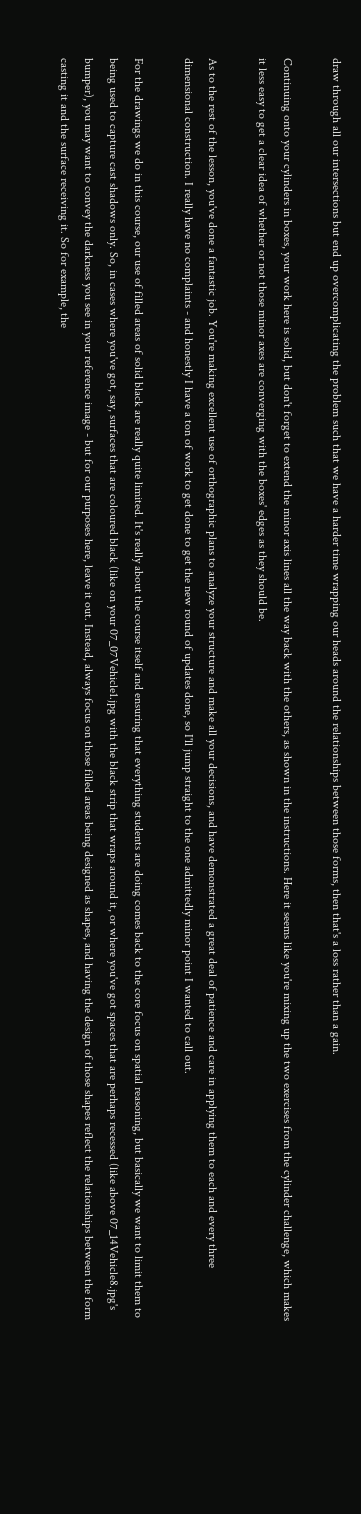draw through all our intersections but end up overcomplicating the problem such that we have a harder time wrapping our heads around the relationships between those forms, then that's a loss rather than a gain.

Continuing onto your cylinders in boxes, your work here is solid, but don't forget to extend the minor axis lines all the way back with the others, as shown in the instructions. Here it seems like you're mixing up the two exercises from the cylinder challenge, which makes it less easy to get a clear idea of whether or not those minor axes are converging with the boxes' edges as they should be.

As to the rest of the lesson, you've done a fantastic job. You're making excellent use of orthographic plans to analyze your structure and make all your decisions, and have demonstrated a great deal of patience and care in applying them to each and every three dimensional construction. I really have no complaints - and honestly I have a ton of work to get done to get the new round of updates done, so I'll jump straight to the one admittedly minor point I wanted to call out.

For the drawings we do in this course, our use of filled areas of solid black are really quite limited. It's really about the course itself and ensuring that everything students are doing comes back to the core focus on spatial reasoning, but basically we want to limit them to being used to capture cast shadows only. So, in cases where you've got, say, surfaces that are coloured black (like on your 07_07Vehicle1.jpg with the black strip that wraps around it, or where you've got spaces that are perhaps recessed (like above 07_14Vehicle8.jpg's bumper), you may want to convey the darkness you see in your reference image - but for our purposes here, leave it out. Instead, always focus on those filled areas being designed as shapes, and having the design of those shapes reflect the relationships between the form casting it and the surface receiving it. So for example, the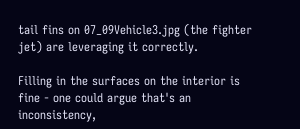tail fins on 07_09Vehicle3.jpg (the fighter jet) are leveraging it correctly.

Filling in the surfaces on the interior is fine - one could argue that's an inconsistency,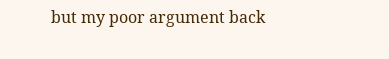but my poor argument back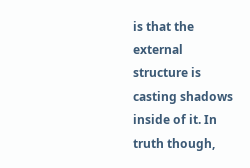is that the external structure is casting shadows inside of it. In truth though,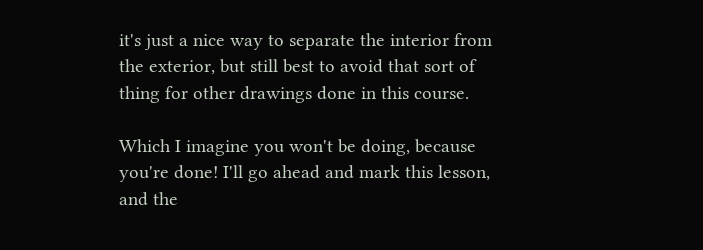it's just a nice way to separate the interior from the exterior, but still best to avoid that sort of thing for other drawings done in this course.

Which I imagine you won't be doing, because you're done! I'll go ahead and mark this lesson, and the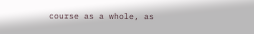course as a whole, as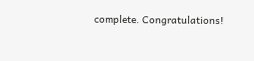complete. Congratulations!